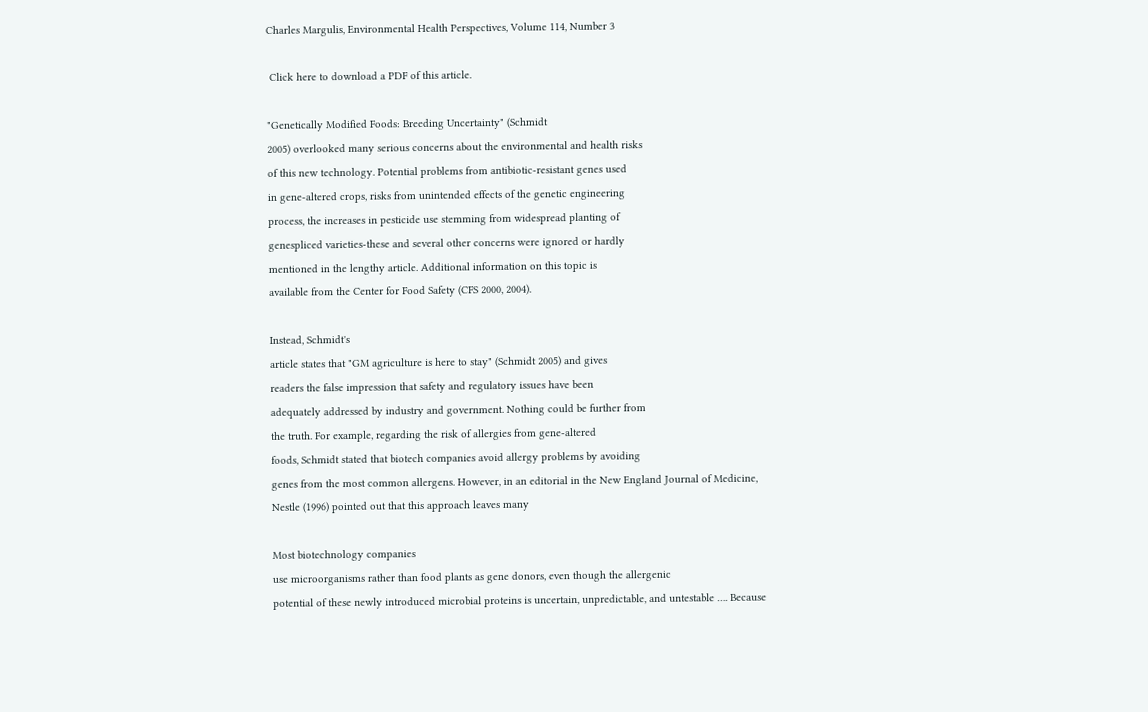Charles Margulis, Environmental Health Perspectives, Volume 114, Number 3

 Click here to download a PDF of this article.

"Genetically Modified Foods: Breeding Uncertainty" (Schmidt
2005) overlooked many serious concerns about the environmental and health risks
of this new technology. Potential problems from antibiotic-resistant genes used
in gene-altered crops, risks from unintended effects of the genetic engineering
process, the increases in pesticide use stemming from widespread planting of
genespliced varieties-these and several other concerns were ignored or hardly
mentioned in the lengthy article. Additional information on this topic is
available from the Center for Food Safety (CFS 2000, 2004).

Instead, Schmidt's
article states that "GM agriculture is here to stay" (Schmidt 2005) and gives
readers the false impression that safety and regulatory issues have been
adequately addressed by industry and government. Nothing could be further from
the truth. For example, regarding the risk of allergies from gene-altered
foods, Schmidt stated that biotech companies avoid allergy problems by avoiding
genes from the most common allergens. However, in an editorial in the New England Journal of Medicine, Nestle (1996) pointed out that this approach leaves many

Most biotechnology companies
use microorganisms rather than food plants as gene donors, even though the allergenic
potential of these newly introduced microbial proteins is uncertain, unpredictable, and untestable …. Because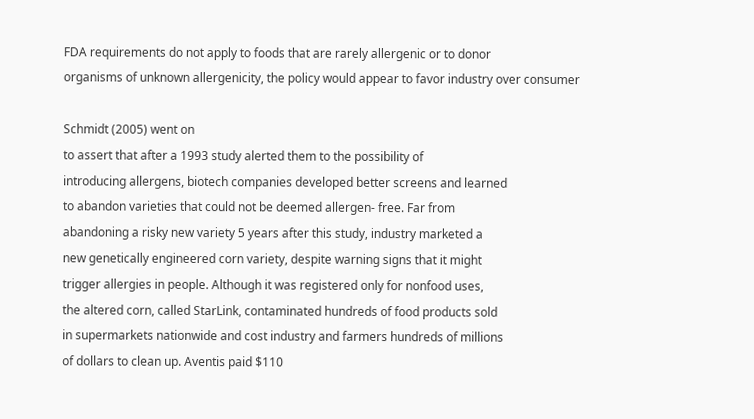FDA requirements do not apply to foods that are rarely allergenic or to donor
organisms of unknown allergenicity, the policy would appear to favor industry over consumer

Schmidt (2005) went on
to assert that after a 1993 study alerted them to the possibility of
introducing allergens, biotech companies developed better screens and learned
to abandon varieties that could not be deemed allergen- free. Far from
abandoning a risky new variety 5 years after this study, industry marketed a
new genetically engineered corn variety, despite warning signs that it might
trigger allergies in people. Although it was registered only for nonfood uses,
the altered corn, called StarLink, contaminated hundreds of food products sold
in supermarkets nationwide and cost industry and farmers hundreds of millions
of dollars to clean up. Aventis paid $110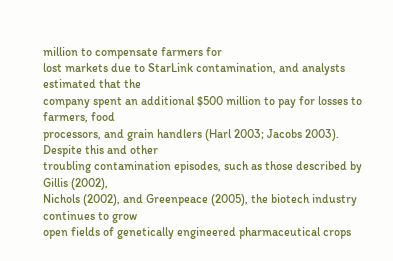million to compensate farmers for
lost markets due to StarLink contamination, and analysts estimated that the
company spent an additional $500 million to pay for losses to farmers, food
processors, and grain handlers (Harl 2003; Jacobs 2003). Despite this and other
troubling contamination episodes, such as those described by Gillis (2002),
Nichols (2002), and Greenpeace (2005), the biotech industry continues to grow
open fields of genetically engineered pharmaceutical crops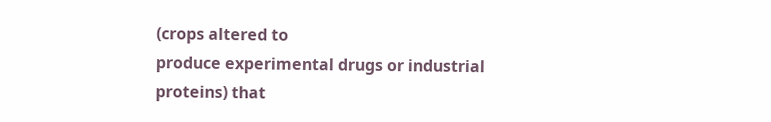(crops altered to
produce experimental drugs or industrial proteins) that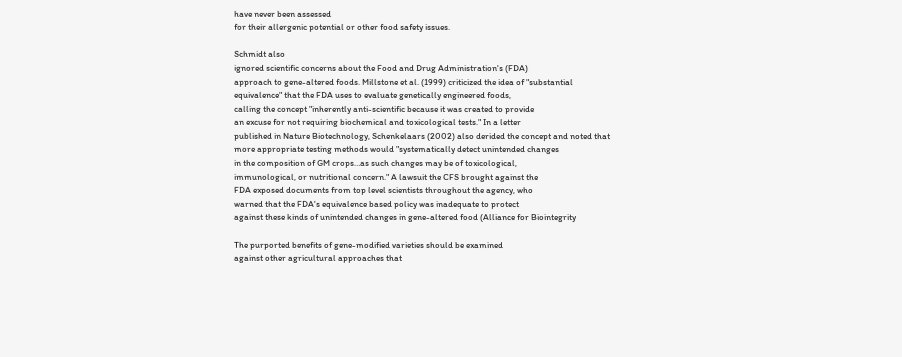have never been assessed
for their allergenic potential or other food safety issues.

Schmidt also
ignored scientific concerns about the Food and Drug Administration's (FDA)
approach to gene-altered foods. Millstone et al. (1999) criticized the idea of "substantial
equivalence" that the FDA uses to evaluate genetically engineered foods,
calling the concept "inherently anti-scientific because it was created to provide
an excuse for not requiring biochemical and toxicological tests." In a letter
published in Nature Biotechnology, Schenkelaars (2002) also derided the concept and noted that
more appropriate testing methods would "systematically detect unintended changes
in the composition of GM crops…as such changes may be of toxicological,
immunological, or nutritional concern." A lawsuit the CFS brought against the
FDA exposed documents from top level scientists throughout the agency, who
warned that the FDA's equivalence based policy was inadequate to protect
against these kinds of unintended changes in gene-altered food (Alliance for Biointegrity

The purported benefits of gene-modified varieties should be examined
against other agricultural approaches that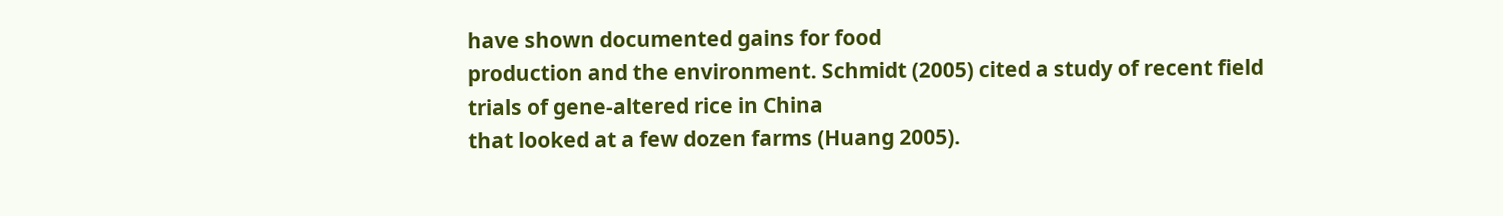have shown documented gains for food
production and the environment. Schmidt (2005) cited a study of recent field
trials of gene-altered rice in China
that looked at a few dozen farms (Huang 2005).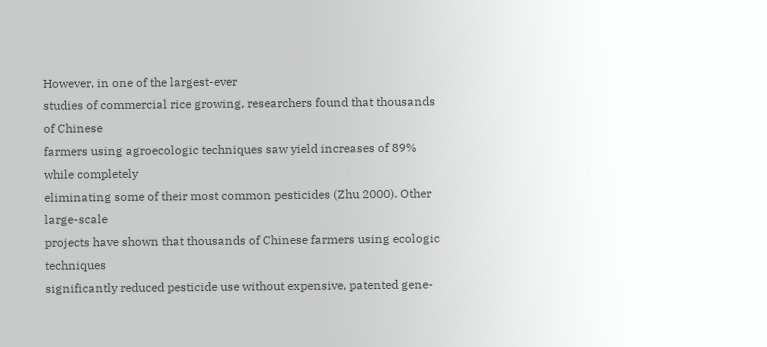However, in one of the largest-ever
studies of commercial rice growing, researchers found that thousands of Chinese
farmers using agroecologic techniques saw yield increases of 89% while completely
eliminating some of their most common pesticides (Zhu 2000). Other large-scale
projects have shown that thousands of Chinese farmers using ecologic techniques
significantly reduced pesticide use without expensive, patented gene-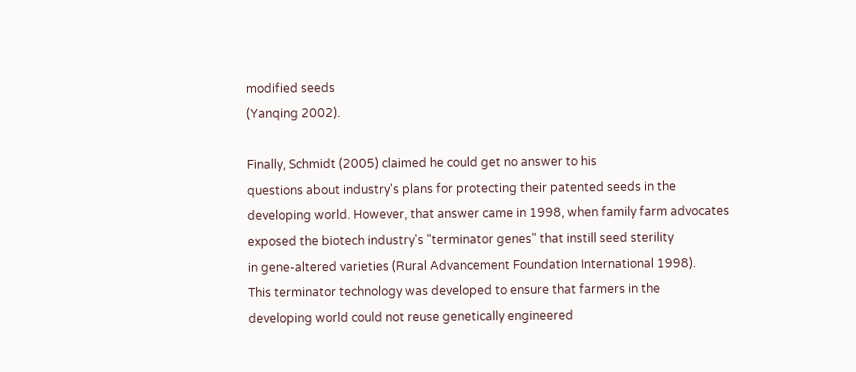modified seeds
(Yanqing 2002).

Finally, Schmidt (2005) claimed he could get no answer to his
questions about industry's plans for protecting their patented seeds in the
developing world. However, that answer came in 1998, when family farm advocates
exposed the biotech industry's "terminator genes" that instill seed sterility
in gene-altered varieties (Rural Advancement Foundation International 1998).
This terminator technology was developed to ensure that farmers in the
developing world could not reuse genetically engineered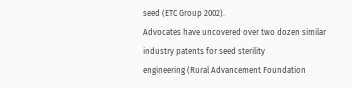seed (ETC Group 2002).
Advocates have uncovered over two dozen similar industry patents for seed sterility
engineering (Rural Advancement Foundation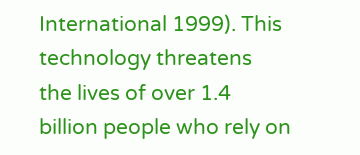International 1999). This technology threatens
the lives of over 1.4 billion people who rely on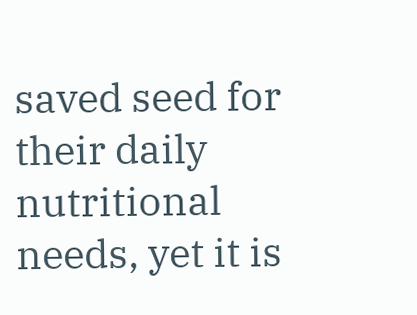saved seed for their daily nutritional
needs, yet it is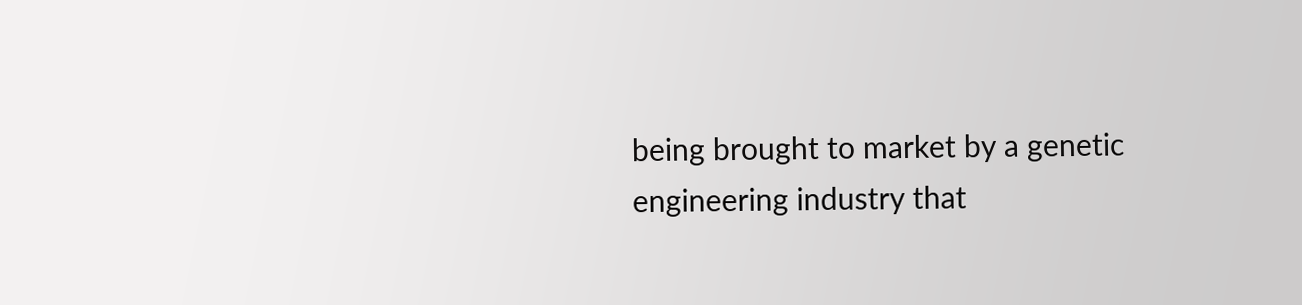being brought to market by a genetic engineering industry that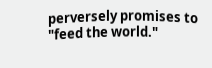perversely promises to "feed the world."